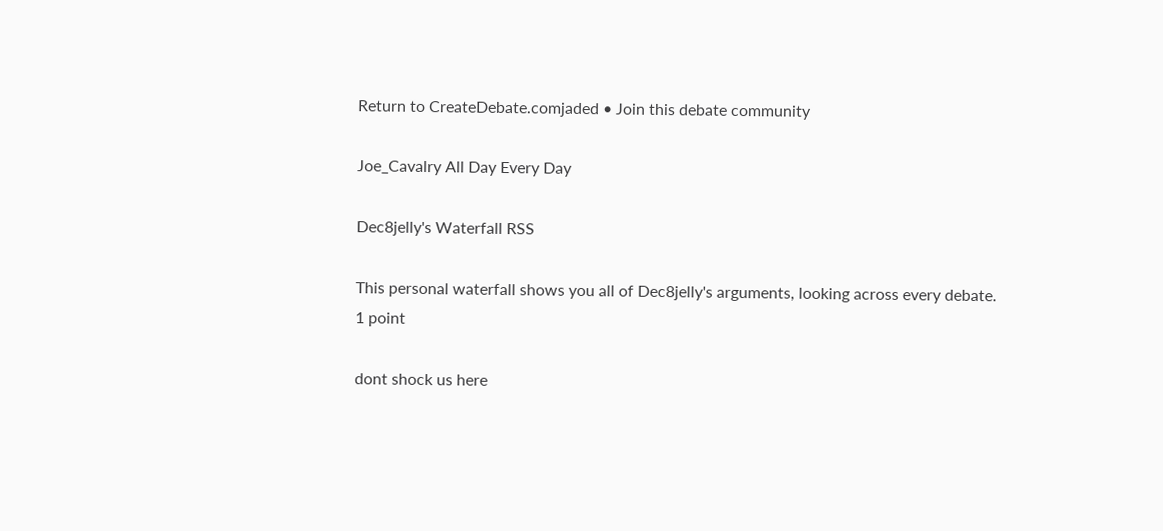Return to CreateDebate.comjaded • Join this debate community

Joe_Cavalry All Day Every Day

Dec8jelly's Waterfall RSS

This personal waterfall shows you all of Dec8jelly's arguments, looking across every debate.
1 point

dont shock us here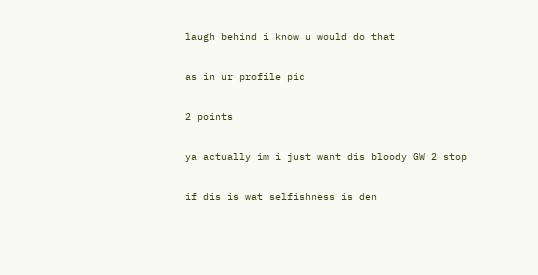laugh behind i know u would do that

as in ur profile pic

2 points

ya actually im i just want dis bloody GW 2 stop

if dis is wat selfishness is den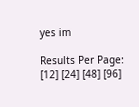yes im

Results Per Page: [12] [24] [48] [96]